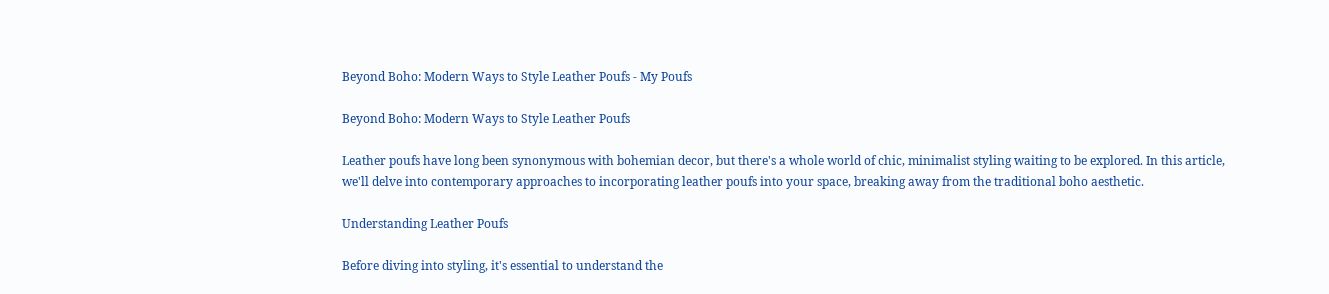Beyond Boho: Modern Ways to Style Leather Poufs - My Poufs

Beyond Boho: Modern Ways to Style Leather Poufs

Leather poufs have long been synonymous with bohemian decor, but there's a whole world of chic, minimalist styling waiting to be explored. In this article, we'll delve into contemporary approaches to incorporating leather poufs into your space, breaking away from the traditional boho aesthetic.

Understanding Leather Poufs

Before diving into styling, it's essential to understand the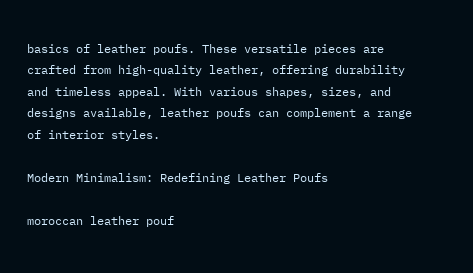basics of leather poufs. These versatile pieces are crafted from high-quality leather, offering durability and timeless appeal. With various shapes, sizes, and designs available, leather poufs can complement a range of interior styles.

Modern Minimalism: Redefining Leather Poufs

moroccan leather pouf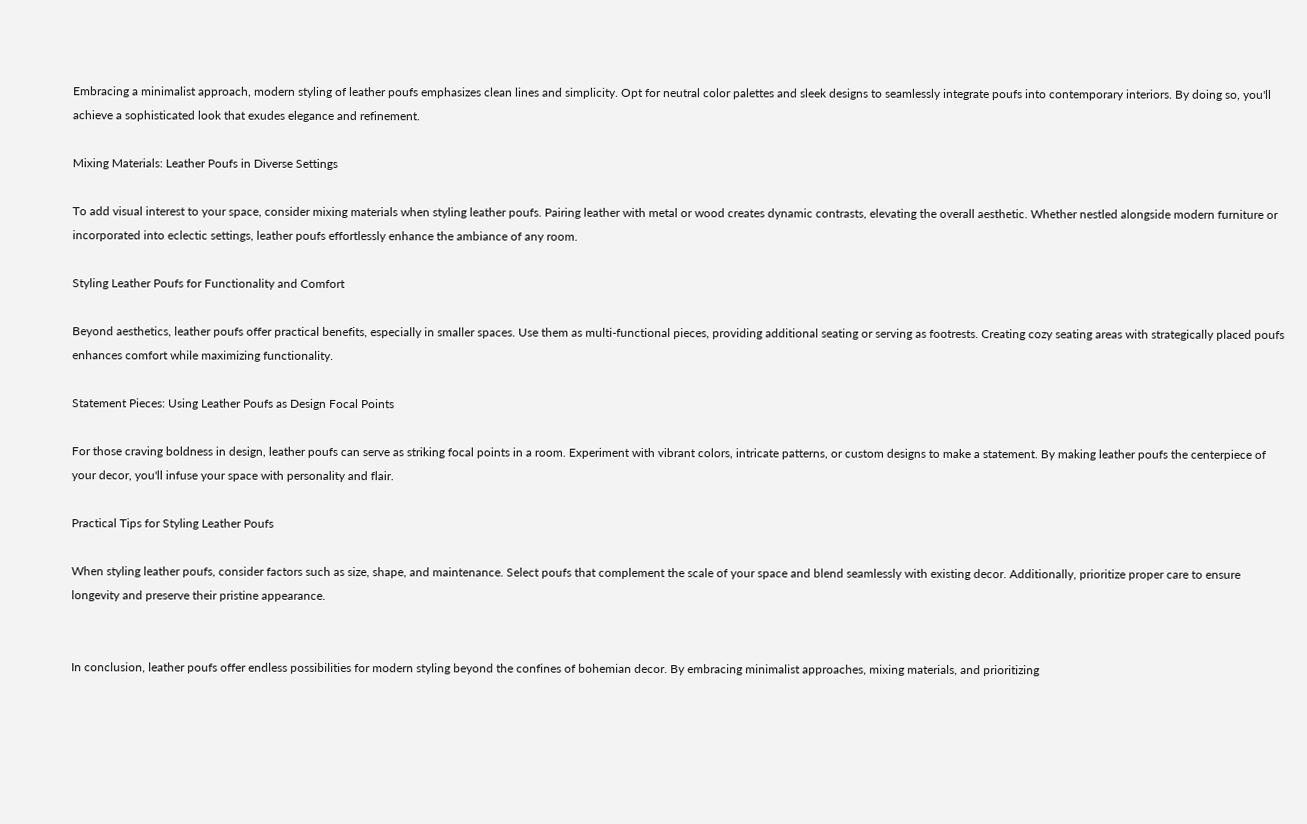Embracing a minimalist approach, modern styling of leather poufs emphasizes clean lines and simplicity. Opt for neutral color palettes and sleek designs to seamlessly integrate poufs into contemporary interiors. By doing so, you'll achieve a sophisticated look that exudes elegance and refinement.

Mixing Materials: Leather Poufs in Diverse Settings

To add visual interest to your space, consider mixing materials when styling leather poufs. Pairing leather with metal or wood creates dynamic contrasts, elevating the overall aesthetic. Whether nestled alongside modern furniture or incorporated into eclectic settings, leather poufs effortlessly enhance the ambiance of any room.

Styling Leather Poufs for Functionality and Comfort

Beyond aesthetics, leather poufs offer practical benefits, especially in smaller spaces. Use them as multi-functional pieces, providing additional seating or serving as footrests. Creating cozy seating areas with strategically placed poufs enhances comfort while maximizing functionality.

Statement Pieces: Using Leather Poufs as Design Focal Points

For those craving boldness in design, leather poufs can serve as striking focal points in a room. Experiment with vibrant colors, intricate patterns, or custom designs to make a statement. By making leather poufs the centerpiece of your decor, you'll infuse your space with personality and flair.

Practical Tips for Styling Leather Poufs

When styling leather poufs, consider factors such as size, shape, and maintenance. Select poufs that complement the scale of your space and blend seamlessly with existing decor. Additionally, prioritize proper care to ensure longevity and preserve their pristine appearance.


In conclusion, leather poufs offer endless possibilities for modern styling beyond the confines of bohemian decor. By embracing minimalist approaches, mixing materials, and prioritizing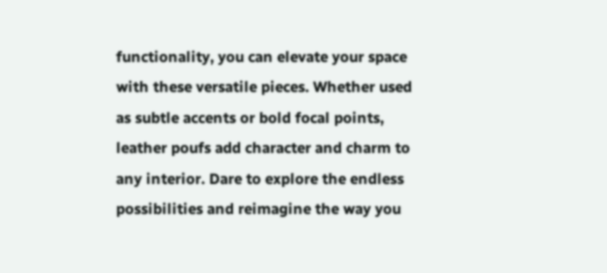functionality, you can elevate your space with these versatile pieces. Whether used as subtle accents or bold focal points, leather poufs add character and charm to any interior. Dare to explore the endless possibilities and reimagine the way you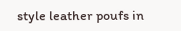style leather poufs in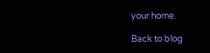your home.

Back to blog